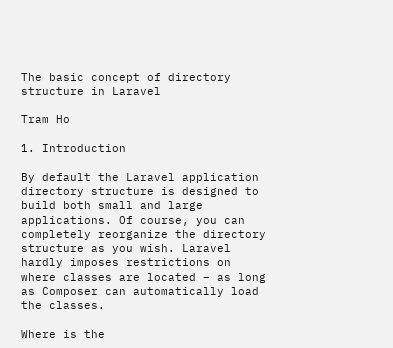The basic concept of directory structure in Laravel

Tram Ho

1. Introduction

By default the Laravel application directory structure is designed to build both small and large applications. Of course, you can completely reorganize the directory structure as you wish. Laravel hardly imposes restrictions on where classes are located – as long as Composer can automatically load the classes.

Where is the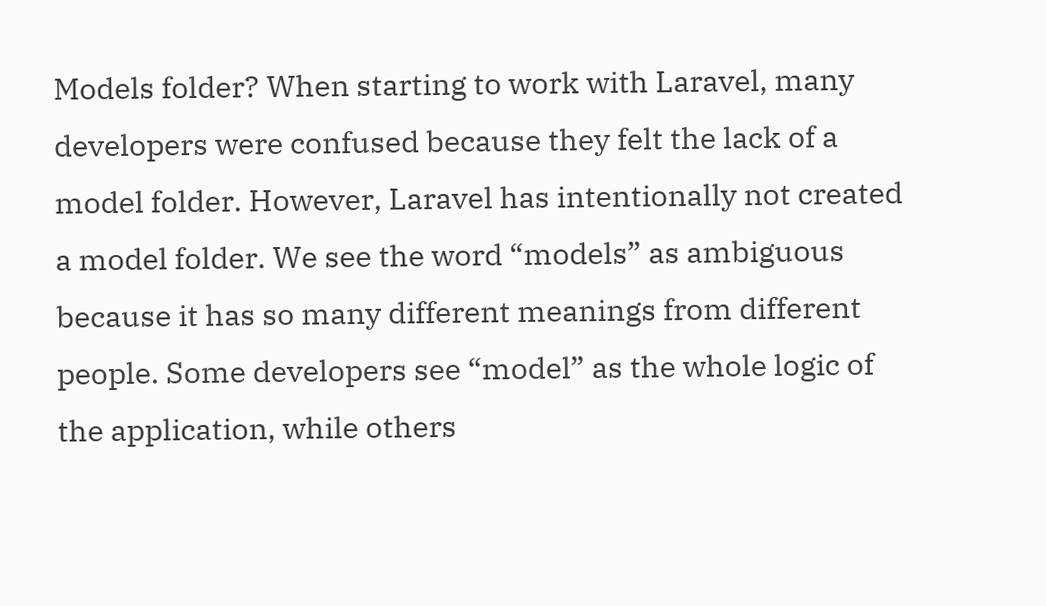Models folder? When starting to work with Laravel, many developers were confused because they felt the lack of a model folder. However, Laravel has intentionally not created a model folder. We see the word “models” as ambiguous because it has so many different meanings from different people. Some developers see “model” as the whole logic of the application, while others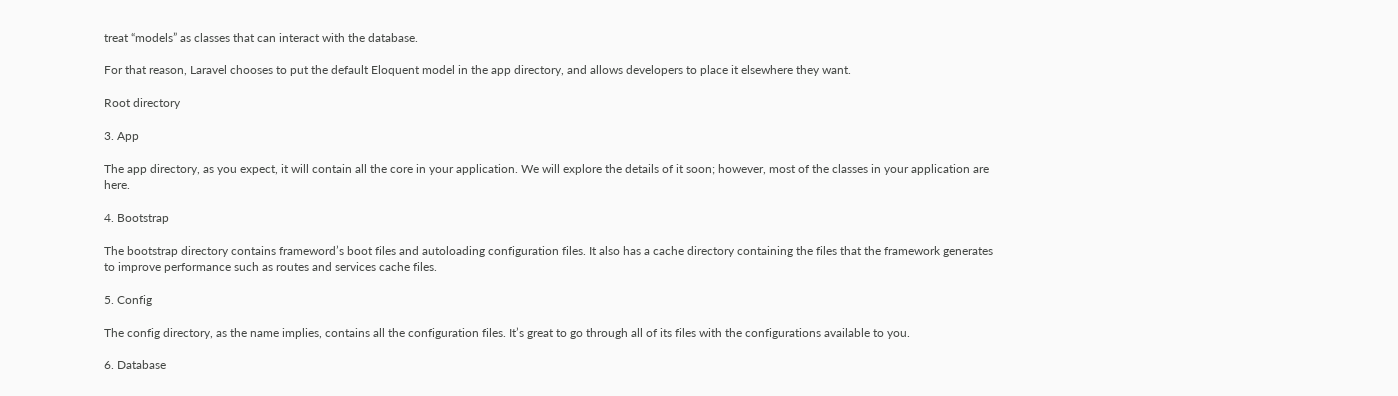treat “models” as classes that can interact with the database.

For that reason, Laravel chooses to put the default Eloquent model in the app directory, and allows developers to place it elsewhere they want.

Root directory

3. App

The app directory, as you expect, it will contain all the core in your application. We will explore the details of it soon; however, most of the classes in your application are here.

4. Bootstrap

The bootstrap directory contains frameword’s boot files and autoloading configuration files. It also has a cache directory containing the files that the framework generates to improve performance such as routes and services cache files.

5. Config

The config directory, as the name implies, contains all the configuration files. It’s great to go through all of its files with the configurations available to you.

6. Database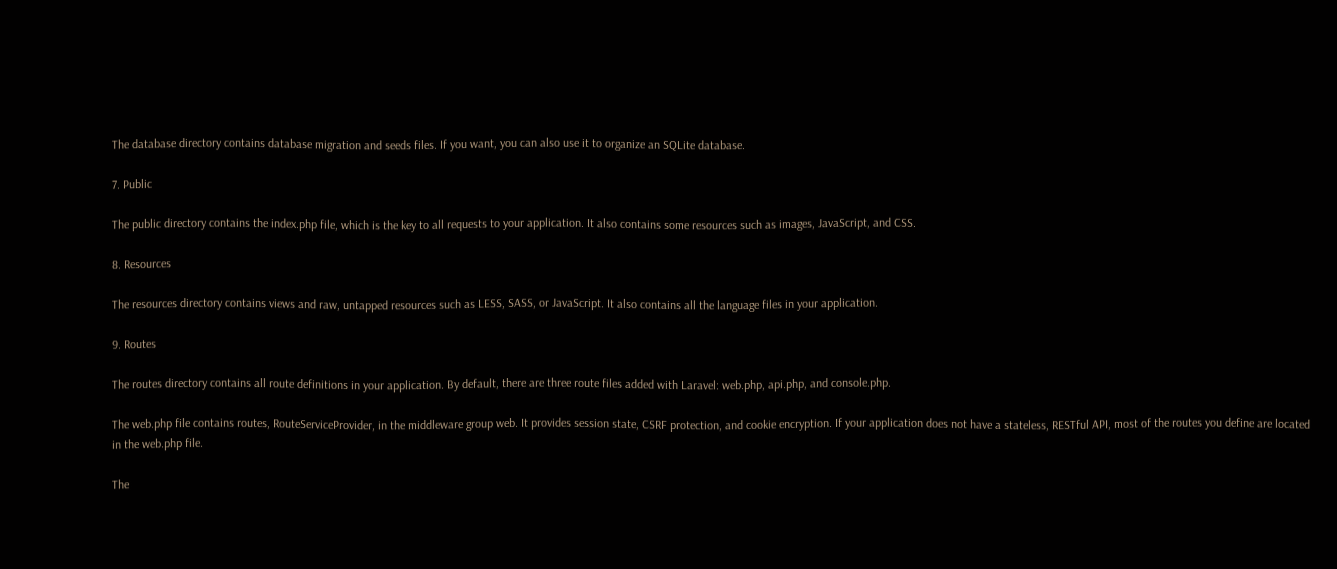The database directory contains database migration and seeds files. If you want, you can also use it to organize an SQLite database.

7. Public

The public directory contains the index.php file, which is the key to all requests to your application. It also contains some resources such as images, JavaScript, and CSS.

8. Resources

The resources directory contains views and raw, untapped resources such as LESS, SASS, or JavaScript. It also contains all the language files in your application.

9. Routes

The routes directory contains all route definitions in your application. By default, there are three route files added with Laravel: web.php, api.php, and console.php.

The web.php file contains routes, RouteServiceProvider, in the middleware group web. It provides session state, CSRF protection, and cookie encryption. If your application does not have a stateless, RESTful API, most of the routes you define are located in the web.php file.

The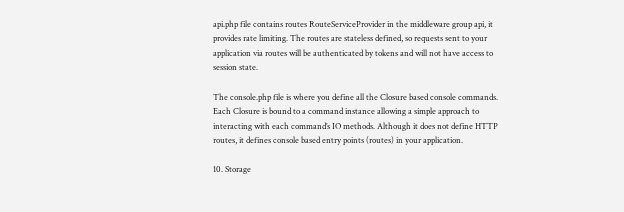api.php file contains routes RouteServiceProvider in the middleware group api, it provides rate limiting. The routes are stateless defined, so requests sent to your application via routes will be authenticated by tokens and will not have access to session state.

The console.php file is where you define all the Closure based console commands. Each Closure is bound to a command instance allowing a simple approach to interacting with each command’s IO methods. Although it does not define HTTP routes, it defines console based entry points (routes) in your application.

10. Storage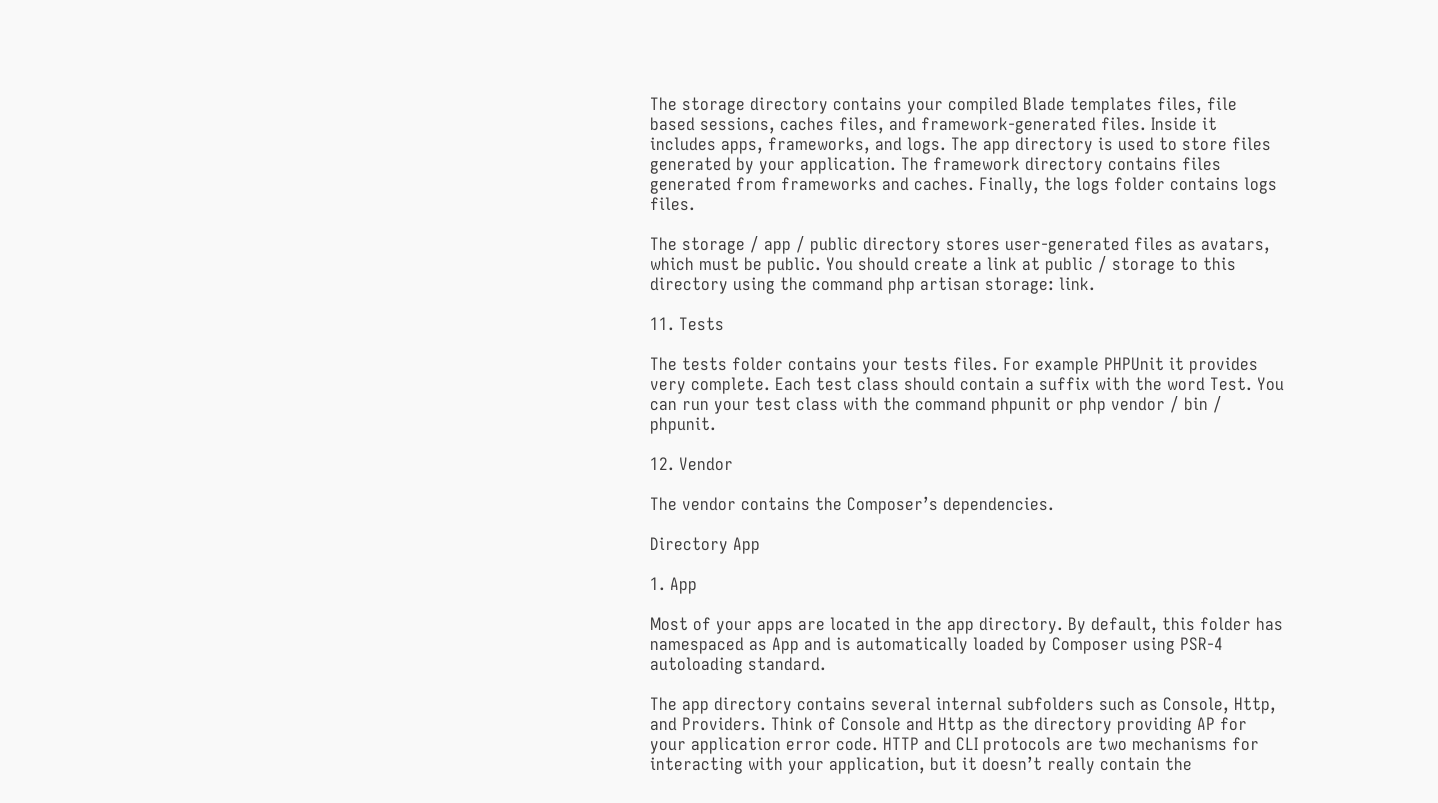The storage directory contains your compiled Blade templates files, file based sessions, caches files, and framework-generated files. Inside it includes apps, frameworks, and logs. The app directory is used to store files generated by your application. The framework directory contains files generated from frameworks and caches. Finally, the logs folder contains logs files.

The storage / app / public directory stores user-generated files as avatars, which must be public. You should create a link at public / storage to this directory using the command php artisan storage: link.

11. Tests

The tests folder contains your tests files. For example PHPUnit it provides very complete. Each test class should contain a suffix with the word Test. You can run your test class with the command phpunit or php vendor / bin / phpunit.

12. Vendor

The vendor contains the Composer’s dependencies.

Directory App

1. App

Most of your apps are located in the app directory. By default, this folder has namespaced as App and is automatically loaded by Composer using PSR-4 autoloading standard.

The app directory contains several internal subfolders such as Console, Http, and Providers. Think of Console and Http as the directory providing AP for your application error code. HTTP and CLI protocols are two mechanisms for interacting with your application, but it doesn’t really contain the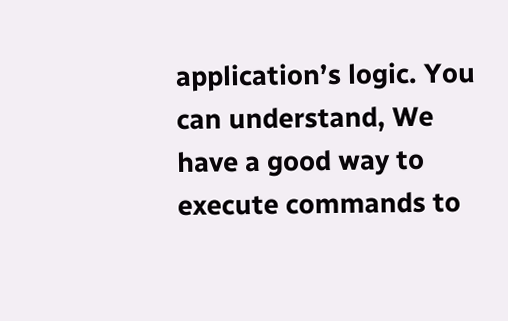application’s logic. You can understand, We have a good way to execute commands to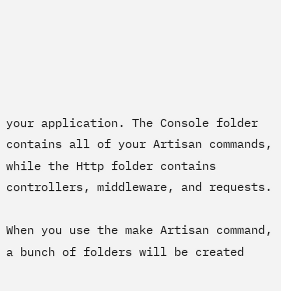your application. The Console folder contains all of your Artisan commands, while the Http folder contains controllers, middleware, and requests.

When you use the make Artisan command, a bunch of folders will be created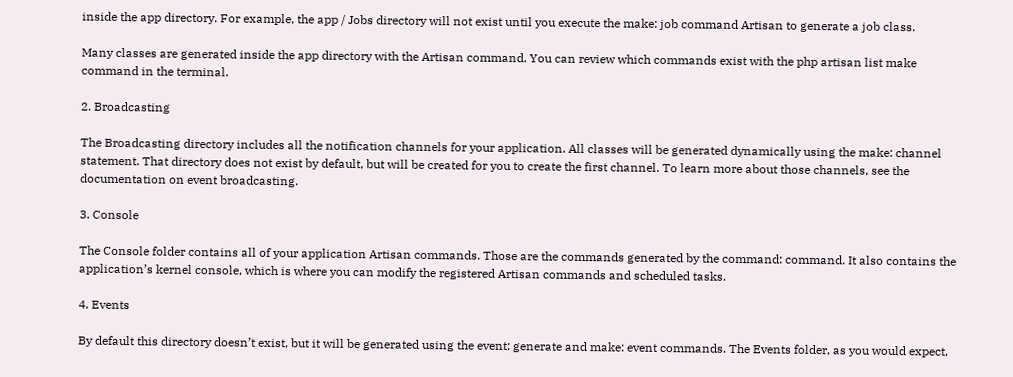inside the app directory. For example, the app / Jobs directory will not exist until you execute the make: job command Artisan to generate a job class.

Many classes are generated inside the app directory with the Artisan command. You can review which commands exist with the php artisan list make command in the terminal.

2. Broadcasting

The Broadcasting directory includes all the notification channels for your application. All classes will be generated dynamically using the make: channel statement. That directory does not exist by default, but will be created for you to create the first channel. To learn more about those channels, see the documentation on event broadcasting.

3. Console

The Console folder contains all of your application Artisan commands. Those are the commands generated by the command: command. It also contains the application’s kernel console, which is where you can modify the registered Artisan commands and scheduled tasks.

4. Events

By default this directory doesn’t exist, but it will be generated using the event: generate and make: event commands. The Events folder, as you would expect,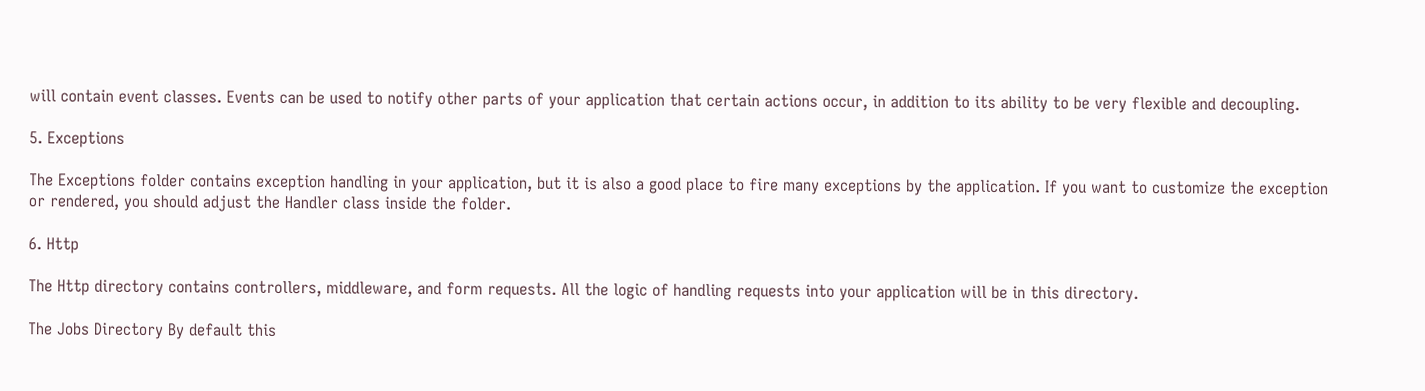will contain event classes. Events can be used to notify other parts of your application that certain actions occur, in addition to its ability to be very flexible and decoupling.

5. Exceptions

The Exceptions folder contains exception handling in your application, but it is also a good place to fire many exceptions by the application. If you want to customize the exception or rendered, you should adjust the Handler class inside the folder.

6. Http

The Http directory contains controllers, middleware, and form requests. All the logic of handling requests into your application will be in this directory.

The Jobs Directory By default this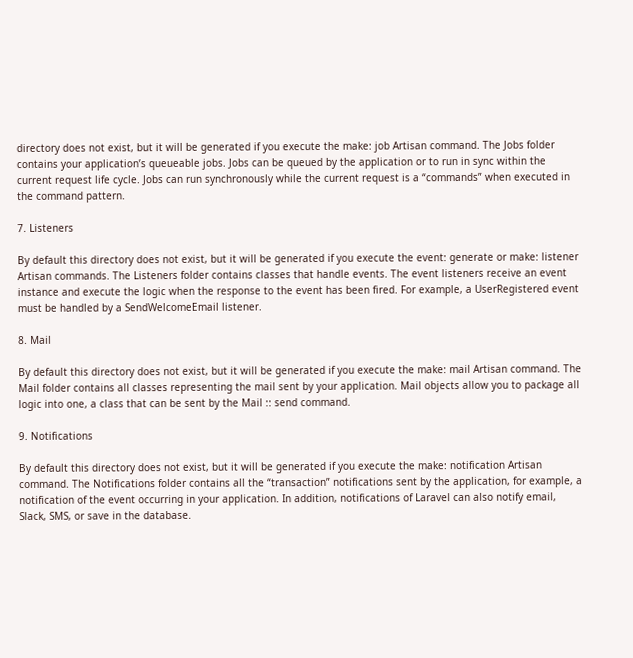directory does not exist, but it will be generated if you execute the make: job Artisan command. The Jobs folder contains your application’s queueable jobs. Jobs can be queued by the application or to run in sync within the current request life cycle. Jobs can run synchronously while the current request is a “commands” when executed in the command pattern.

7. Listeners

By default this directory does not exist, but it will be generated if you execute the event: generate or make: listener Artisan commands. The Listeners folder contains classes that handle events. The event listeners receive an event instance and execute the logic when the response to the event has been fired. For example, a UserRegistered event must be handled by a SendWelcomeEmail listener.

8. Mail

By default this directory does not exist, but it will be generated if you execute the make: mail Artisan command. The Mail folder contains all classes representing the mail sent by your application. Mail objects allow you to package all logic into one, a class that can be sent by the Mail :: send command.

9. Notifications

By default this directory does not exist, but it will be generated if you execute the make: notification Artisan command. The Notifications folder contains all the “transaction” notifications sent by the application, for example, a notification of the event occurring in your application. In addition, notifications of Laravel can also notify email, Slack, SMS, or save in the database.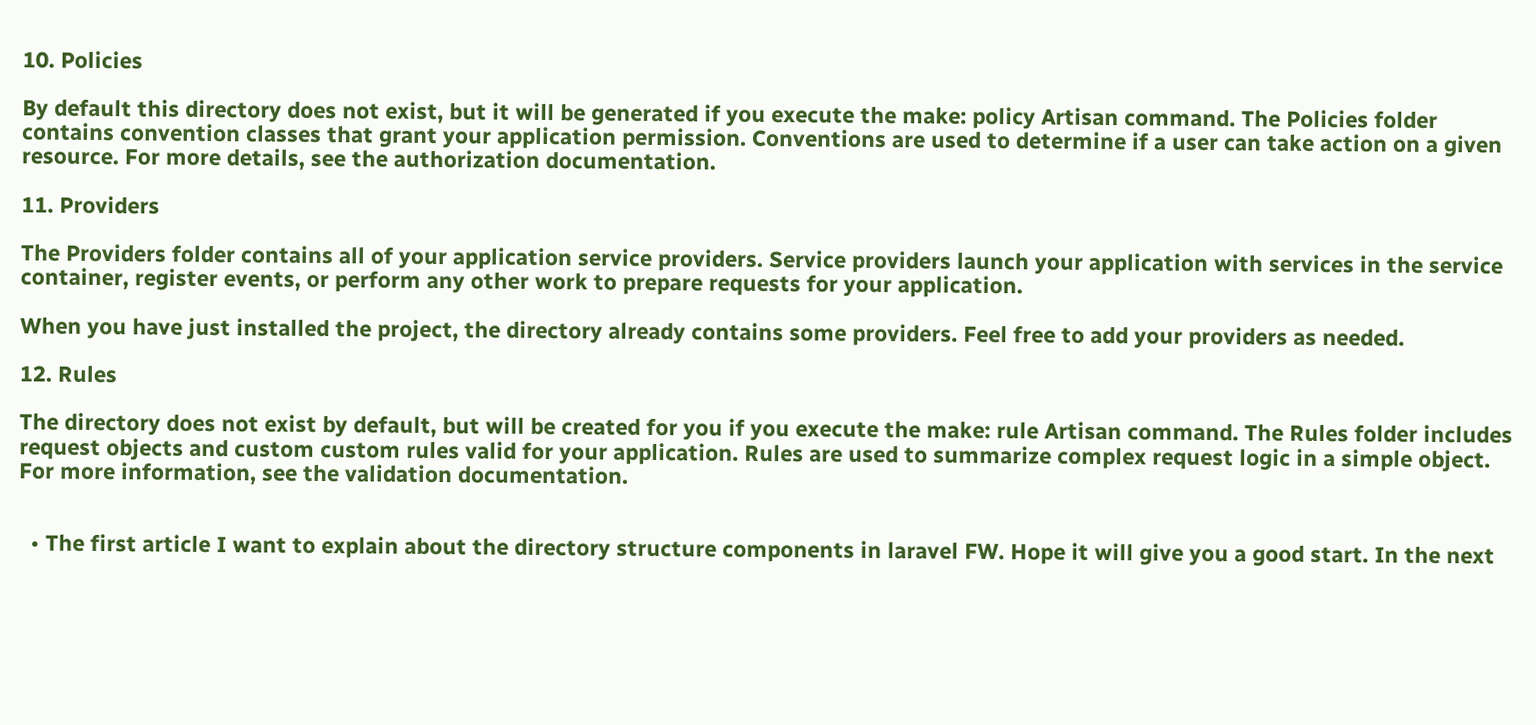10. Policies

By default this directory does not exist, but it will be generated if you execute the make: policy Artisan command. The Policies folder contains convention classes that grant your application permission. Conventions are used to determine if a user can take action on a given resource. For more details, see the authorization documentation.

11. Providers

The Providers folder contains all of your application service providers. Service providers launch your application with services in the service container, register events, or perform any other work to prepare requests for your application.

When you have just installed the project, the directory already contains some providers. Feel free to add your providers as needed.

12. Rules

The directory does not exist by default, but will be created for you if you execute the make: rule Artisan command. The Rules folder includes request objects and custom custom rules valid for your application. Rules are used to summarize complex request logic in a simple object. For more information, see the validation documentation.


  • The first article I want to explain about the directory structure components in laravel FW. Hope it will give you a good start. In the next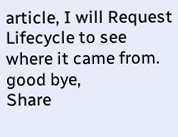article, I will Request Lifecycle to see where it came from. good bye,
Share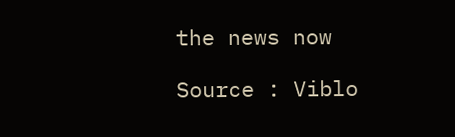the news now

Source : Viblo